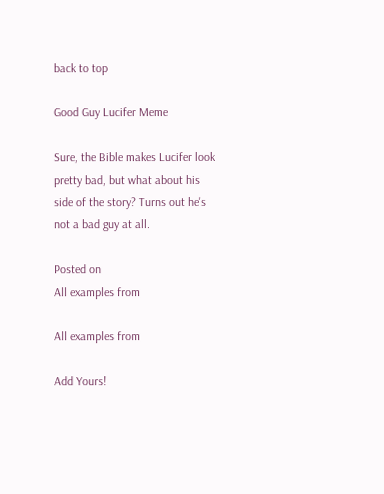back to top

Good Guy Lucifer Meme

Sure, the Bible makes Lucifer look pretty bad, but what about his side of the story? Turns out he's not a bad guy at all.

Posted on
All examples from

All examples from

Add Yours!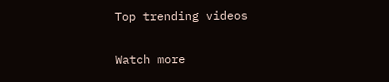Top trending videos

Watch more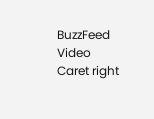BuzzFeed Video Caret right